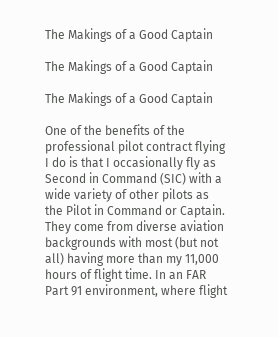The Makings of a Good Captain

The Makings of a Good Captain

The Makings of a Good Captain

One of the benefits of the professional pilot contract flying I do is that I occasionally fly as Second in Command (SIC) with a wide variety of other pilots as the Pilot in Command or Captain. They come from diverse aviation backgrounds with most (but not all) having more than my 11,000 hours of flight time. In an FAR Part 91 environment, where flight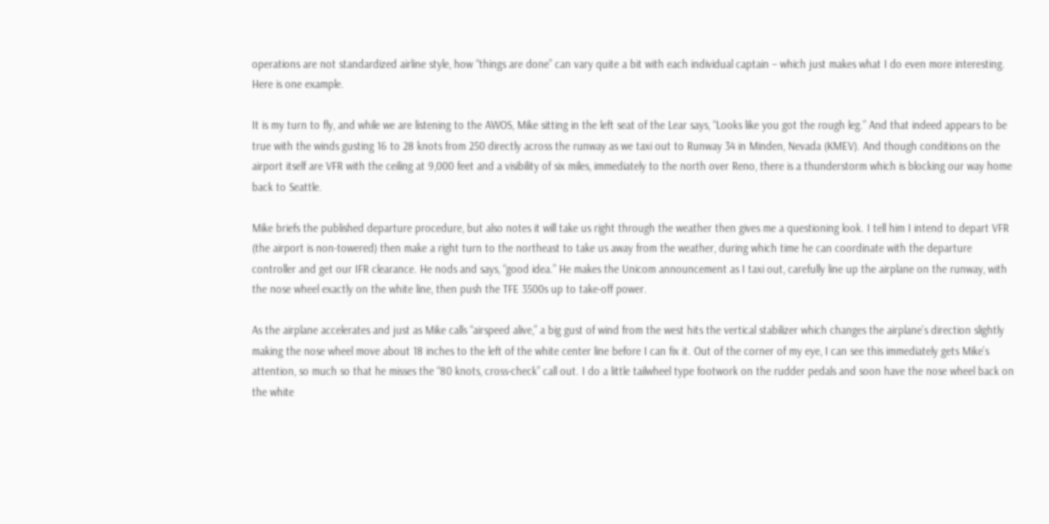operations are not standardized airline style, how “things are done” can vary quite a bit with each individual captain – which just makes what I do even more interesting. Here is one example.

It is my turn to fly, and while we are listening to the AWOS, Mike sitting in the left seat of the Lear says, “Looks like you got the rough leg.” And that indeed appears to be true with the winds gusting 16 to 28 knots from 250 directly across the runway as we taxi out to Runway 34 in Minden, Nevada (KMEV). And though conditions on the airport itself are VFR with the ceiling at 9,000 feet and a visibility of six miles, immediately to the north over Reno, there is a thunderstorm which is blocking our way home back to Seattle.

Mike briefs the published departure procedure, but also notes it will take us right through the weather then gives me a questioning look. I tell him I intend to depart VFR (the airport is non-towered) then make a right turn to the northeast to take us away from the weather, during which time he can coordinate with the departure controller and get our IFR clearance. He nods and says, “good idea.” He makes the Unicom announcement as I taxi out, carefully line up the airplane on the runway, with the nose wheel exactly on the white line, then push the TFE 3500s up to take-off power.

As the airplane accelerates and just as Mike calls “airspeed alive,” a big gust of wind from the west hits the vertical stabilizer which changes the airplane’s direction slightly making the nose wheel move about 18 inches to the left of the white center line before I can fix it. Out of the corner of my eye, I can see this immediately gets Mike’s attention, so much so that he misses the “80 knots, cross-check” call out. I do a little tailwheel type footwork on the rudder pedals and soon have the nose wheel back on the white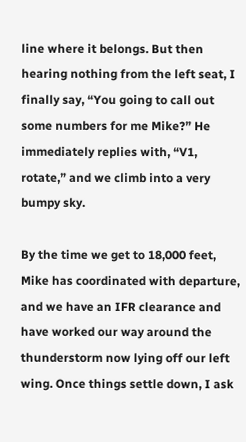line where it belongs. But then hearing nothing from the left seat, I finally say, “You going to call out some numbers for me Mike?” He immediately replies with, “V1, rotate,” and we climb into a very bumpy sky.

By the time we get to 18,000 feet, Mike has coordinated with departure, and we have an IFR clearance and have worked our way around the thunderstorm now lying off our left wing. Once things settle down, I ask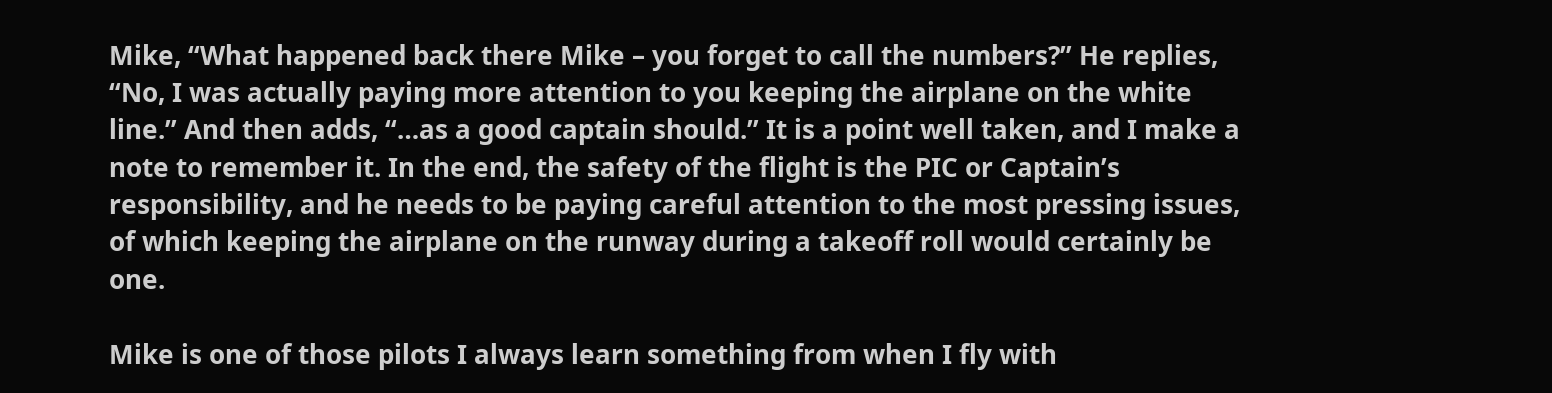Mike, “What happened back there Mike – you forget to call the numbers?” He replies, “No, I was actually paying more attention to you keeping the airplane on the white line.” And then adds, “…as a good captain should.” It is a point well taken, and I make a note to remember it. In the end, the safety of the flight is the PIC or Captain’s responsibility, and he needs to be paying careful attention to the most pressing issues, of which keeping the airplane on the runway during a takeoff roll would certainly be one.

Mike is one of those pilots I always learn something from when I fly with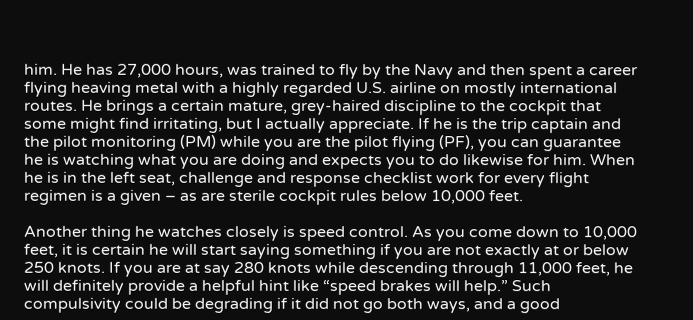him. He has 27,000 hours, was trained to fly by the Navy and then spent a career flying heaving metal with a highly regarded U.S. airline on mostly international routes. He brings a certain mature, grey-haired discipline to the cockpit that some might find irritating, but I actually appreciate. If he is the trip captain and the pilot monitoring (PM) while you are the pilot flying (PF), you can guarantee he is watching what you are doing and expects you to do likewise for him. When he is in the left seat, challenge and response checklist work for every flight regimen is a given – as are sterile cockpit rules below 10,000 feet.

Another thing he watches closely is speed control. As you come down to 10,000 feet, it is certain he will start saying something if you are not exactly at or below 250 knots. If you are at say 280 knots while descending through 11,000 feet, he will definitely provide a helpful hint like “speed brakes will help.” Such compulsivity could be degrading if it did not go both ways, and a good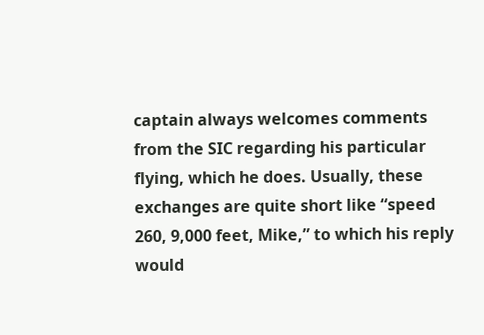captain always welcomes comments from the SIC regarding his particular flying, which he does. Usually, these exchanges are quite short like “speed 260, 9,000 feet, Mike,” to which his reply would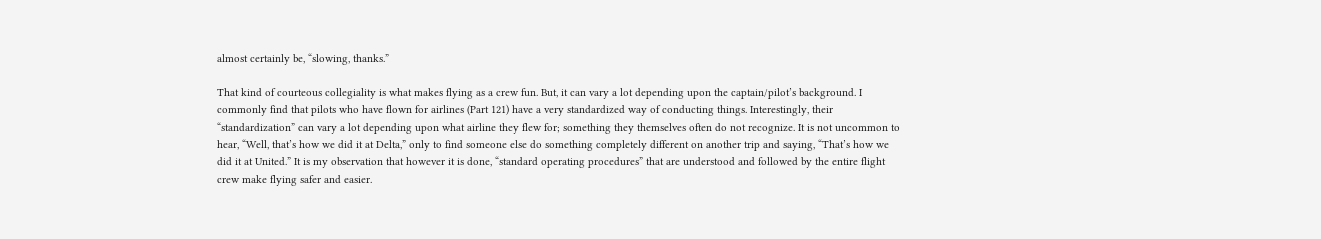almost certainly be, “slowing, thanks.”

That kind of courteous collegiality is what makes flying as a crew fun. But, it can vary a lot depending upon the captain/pilot’s background. I commonly find that pilots who have flown for airlines (Part 121) have a very standardized way of conducting things. Interestingly, their “standardization” can vary a lot depending upon what airline they flew for; something they themselves often do not recognize. It is not uncommon to hear, “Well, that’s how we did it at Delta,” only to find someone else do something completely different on another trip and saying, “That’s how we did it at United.” It is my observation that however it is done, “standard operating procedures” that are understood and followed by the entire flight crew make flying safer and easier.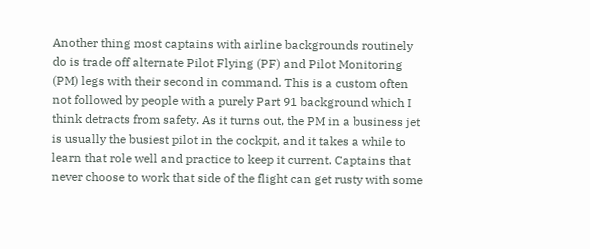Another thing most captains with airline backgrounds routinely do is trade off alternate Pilot Flying (PF) and Pilot Monitoring (PM) legs with their second in command. This is a custom often not followed by people with a purely Part 91 background which I think detracts from safety. As it turns out, the PM in a business jet is usually the busiest pilot in the cockpit, and it takes a while to learn that role well and practice to keep it current. Captains that never choose to work that side of the flight can get rusty with some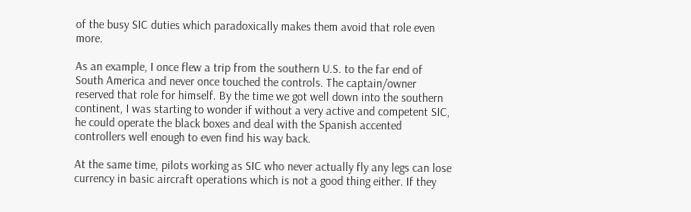of the busy SIC duties which paradoxically makes them avoid that role even more.

As an example, I once flew a trip from the southern U.S. to the far end of South America and never once touched the controls. The captain/owner reserved that role for himself. By the time we got well down into the southern continent, I was starting to wonder if without a very active and competent SIC, he could operate the black boxes and deal with the Spanish accented controllers well enough to even find his way back.

At the same time, pilots working as SIC who never actually fly any legs can lose currency in basic aircraft operations which is not a good thing either. If they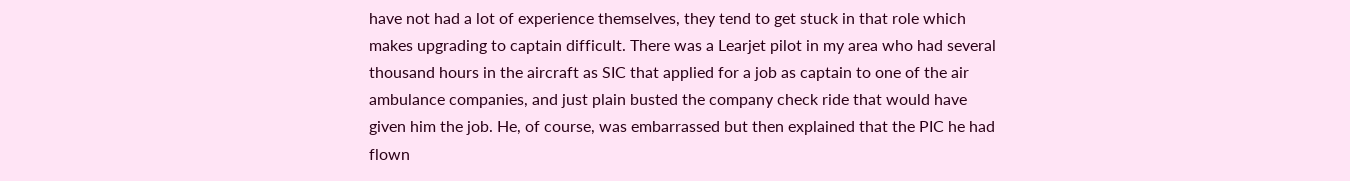have not had a lot of experience themselves, they tend to get stuck in that role which makes upgrading to captain difficult. There was a Learjet pilot in my area who had several thousand hours in the aircraft as SIC that applied for a job as captain to one of the air ambulance companies, and just plain busted the company check ride that would have given him the job. He, of course, was embarrassed but then explained that the PIC he had flown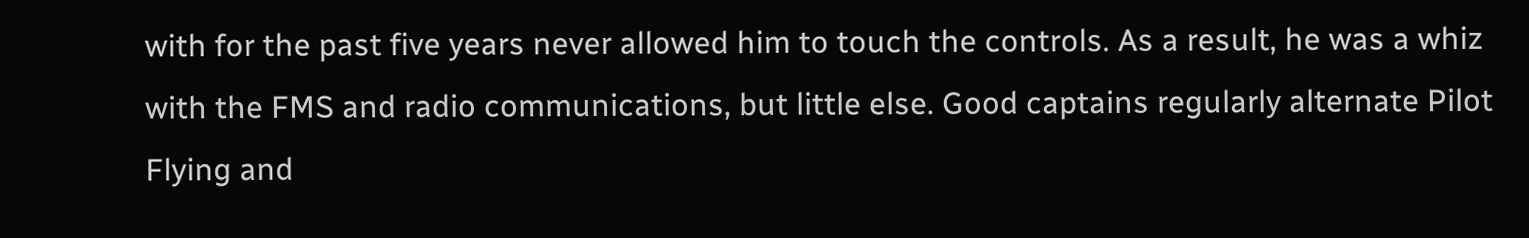with for the past five years never allowed him to touch the controls. As a result, he was a whiz with the FMS and radio communications, but little else. Good captains regularly alternate Pilot Flying and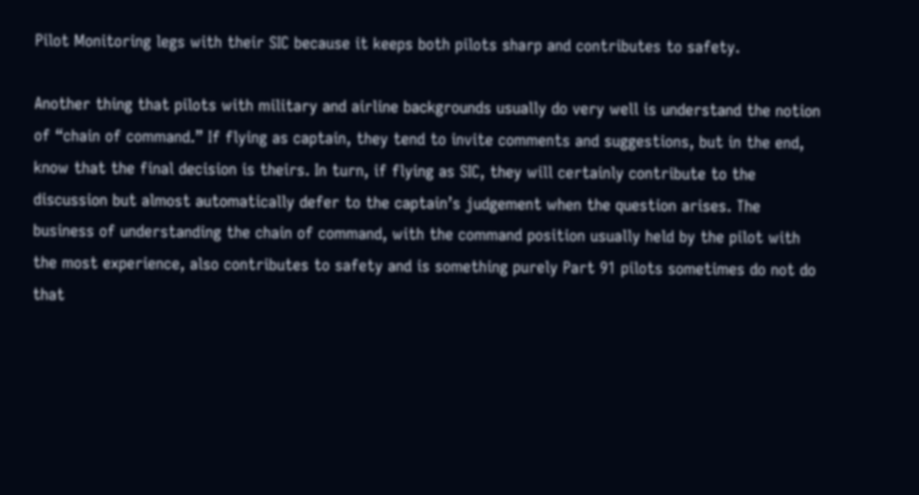Pilot Monitoring legs with their SIC because it keeps both pilots sharp and contributes to safety.

Another thing that pilots with military and airline backgrounds usually do very well is understand the notion of “chain of command.” If flying as captain, they tend to invite comments and suggestions, but in the end, know that the final decision is theirs. In turn, if flying as SIC, they will certainly contribute to the discussion but almost automatically defer to the captain’s judgement when the question arises. The business of understanding the chain of command, with the command position usually held by the pilot with the most experience, also contributes to safety and is something purely Part 91 pilots sometimes do not do that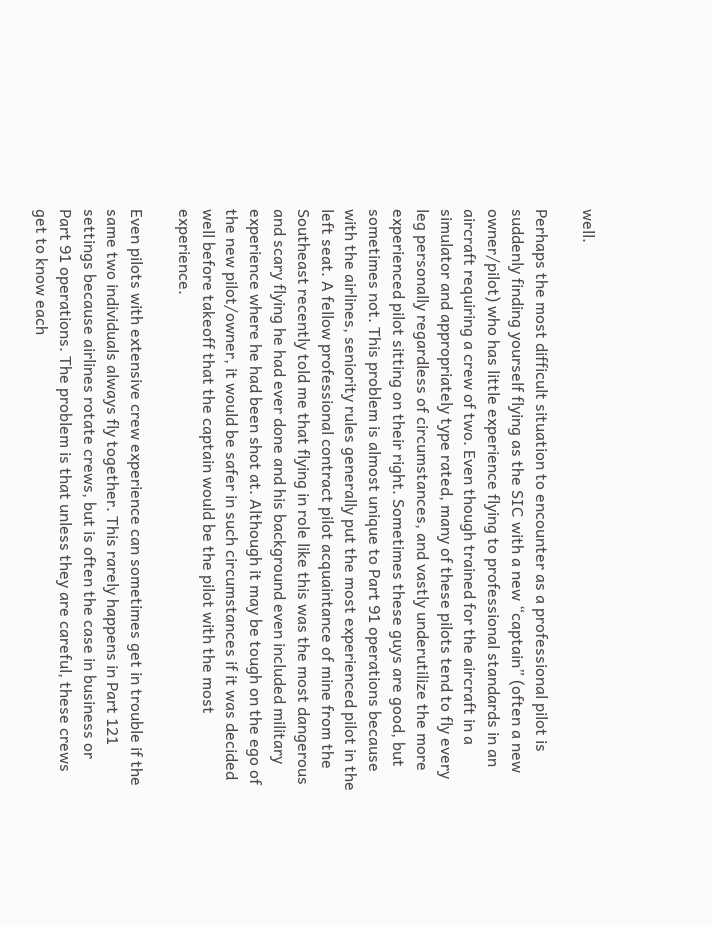well.

Perhaps the most difficult situation to encounter as a professional pilot is suddenly finding yourself flying as the SIC with a new “captain” (often a new owner/pilot) who has little experience flying to professional standards in an aircraft requiring a crew of two. Even though trained for the aircraft in a simulator and appropriately type rated, many of these pilots tend to fly every leg personally regardless of circumstances, and vastly underutilize the more experienced pilot sitting on their right. Sometimes these guys are good, but sometimes not. This problem is almost unique to Part 91 operations because with the airlines, seniority rules generally put the most experienced pilot in the left seat. A fellow professional contract pilot acquaintance of mine from the Southeast recently told me that flying in role like this was the most dangerous and scary flying he had ever done and his background even included military experience where he had been shot at. Although it may be tough on the ego of the new pilot/owner, it would be safer in such circumstances if it was decided well before takeoff that the captain would be the pilot with the most experience.

Even pilots with extensive crew experience can sometimes get in trouble if the same two individuals always fly together. This rarely happens in Part 121 settings because airlines rotate crews, but is often the case in business or Part 91 operations. The problem is that unless they are careful, these crews get to know each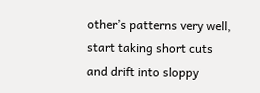other’s patterns very well, start taking short cuts and drift into sloppy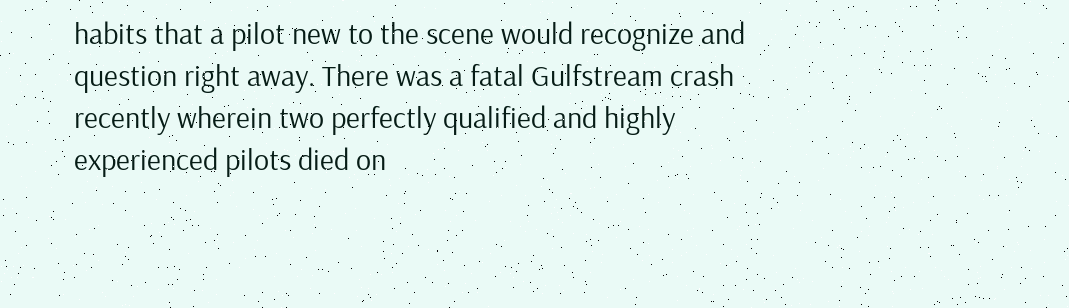habits that a pilot new to the scene would recognize and question right away. There was a fatal Gulfstream crash recently wherein two perfectly qualified and highly experienced pilots died on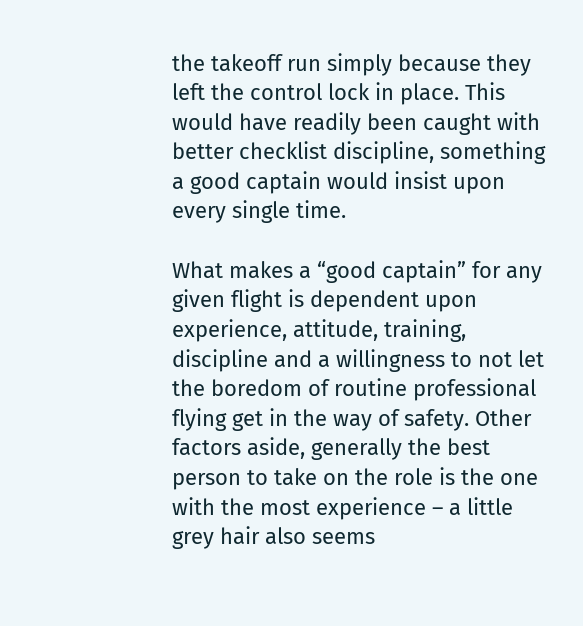the takeoff run simply because they left the control lock in place. This would have readily been caught with better checklist discipline, something a good captain would insist upon every single time.

What makes a “good captain” for any given flight is dependent upon experience, attitude, training, discipline and a willingness to not let the boredom of routine professional flying get in the way of safety. Other factors aside, generally the best person to take on the role is the one with the most experience – a little grey hair also seems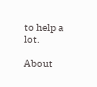to help a lot.

About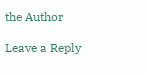the Author

Leave a Reply